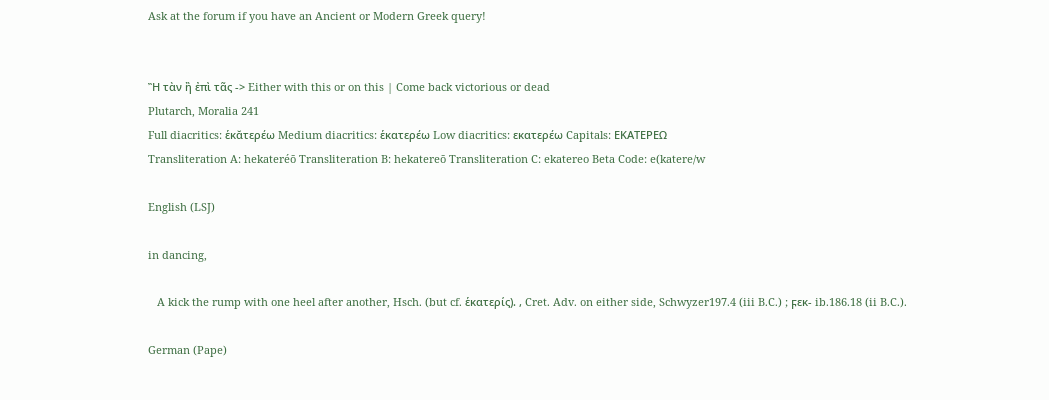Ask at the forum if you have an Ancient or Modern Greek query!


Ἢ τὰν ἢ ἐπὶ τᾶς -> Either with this or on this | Come back victorious or dead
Plutarch, Moralia 241
Full diacritics: ἑκᾰτερέω Medium diacritics: ἑκατερέω Low diacritics: εκατερέω Capitals: ΕΚΑΤΕΡΕΩ
Transliteration A: hekateréō Transliteration B: hekatereō Transliteration C: ekatereo Beta Code: e(katere/w

English (LSJ)

in dancing,

   A kick the rump with one heel after another, Hsch. (but cf. ἑκατερίς). , Cret. Adv. on either side, Schwyzer197.4 (iii B.C.) ; ϝεκ- ib.186.18 (ii B.C.).

German (Pape)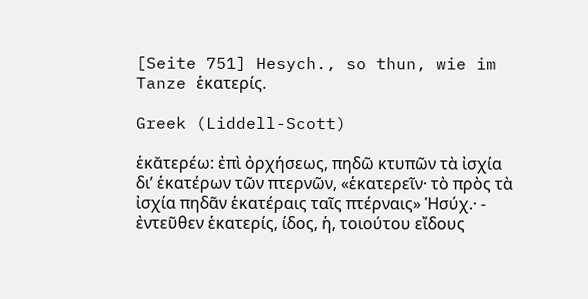[Seite 751] Hesych., so thun, wie im Tanze ἑκατερίς.

Greek (Liddell-Scott)

ἑκᾰτερέω: ἐπὶ ὀρχήσεως, πηδῶ κτυπῶν τὰ ἰσχία δι’ ἑκατέρων τῶν πτερνῶν, «ἑκατερεῖν· τὸ πρὸς τὰ ἰσχία πηδᾶν ἑκατέραις ταῖς πτέρναις» Ἡσύχ.· - ἐντεῦθεν ἑκατερίς, ίδος, ἡ, τοιούτου εἴδους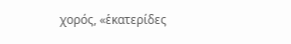χορός, «ἑκατερίδες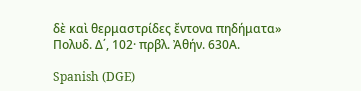δὲ καὶ θερμαστρίδες ἔντονα πηδήματα» Πολυδ. Δ΄, 102· πρβλ. Ἀθήν. 630Α.

Spanish (DGE)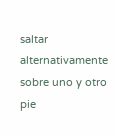saltar alternativamente sobre uno y otro pie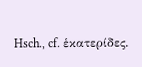Hsch., cf. ἑκατερίδες.